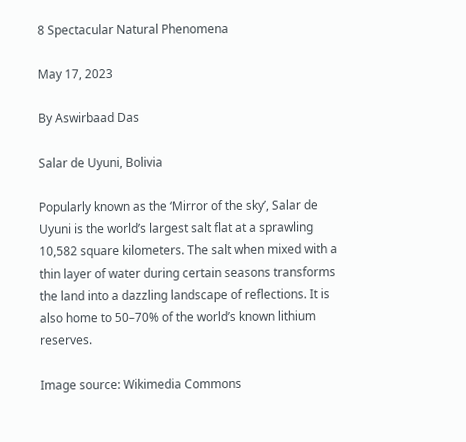8 Spectacular Natural Phenomena

May 17, 2023

By Aswirbaad Das

Salar de Uyuni, Bolivia

Popularly known as the ‘Mirror of the sky’, Salar de Uyuni is the world’s largest salt flat at a sprawling 10,582 square kilometers. The salt when mixed with a thin layer of water during certain seasons transforms the land into a dazzling landscape of reflections. It is also home to 50–70% of the world’s known lithium reserves.

Image source: Wikimedia Commons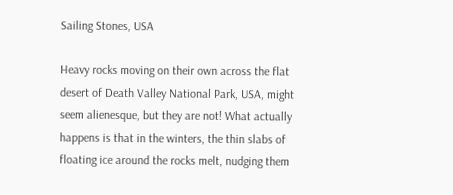Sailing Stones, USA

Heavy rocks moving on their own across the flat desert of Death Valley National Park, USA, might seem alienesque, but they are not! What actually happens is that in the winters, the thin slabs of floating ice around the rocks melt, nudging them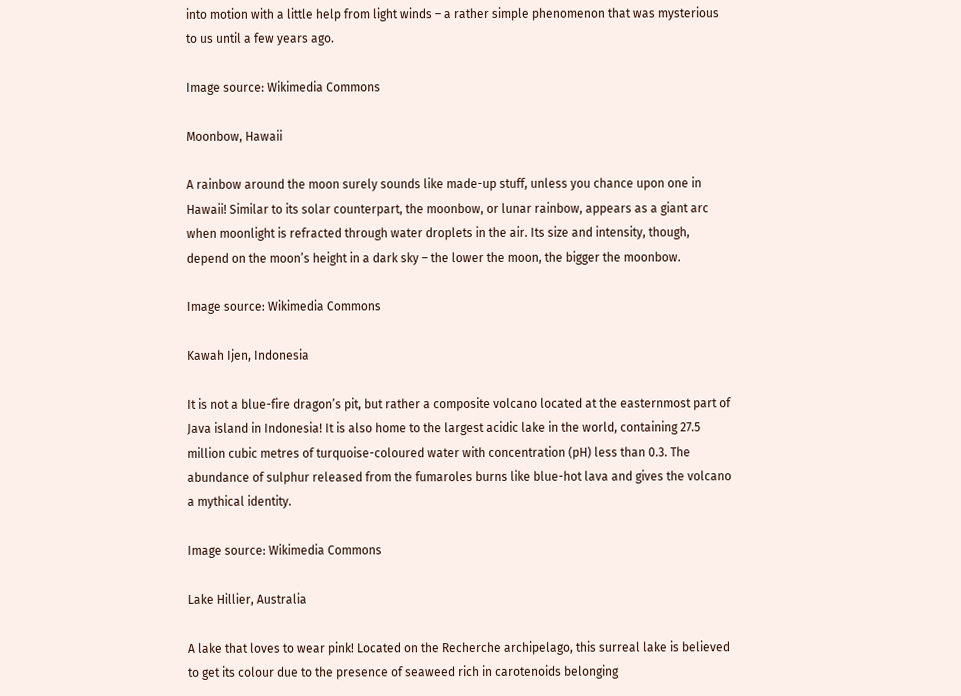into motion with a little help from light winds – a rather simple phenomenon that was mysterious to us until a few years ago.

Image source: Wikimedia Commons

Moonbow, Hawaii

A rainbow around the moon surely sounds like made-up stuff, unless you chance upon one in Hawaii! Similar to its solar counterpart, the moonbow, or lunar rainbow, appears as a giant arc when moonlight is refracted through water droplets in the air. Its size and intensity, though, depend on the moon’s height in a dark sky – the lower the moon, the bigger the moonbow.

Image source: Wikimedia Commons

Kawah Ijen, Indonesia

It is not a blue-fire dragon’s pit, but rather a composite volcano located at the easternmost part of Java island in Indonesia! It is also home to the largest acidic lake in the world, containing 27.5 million cubic metres of turquoise-coloured water with concentration (pH) less than 0.3. The abundance of sulphur released from the fumaroles burns like blue-hot lava and gives the volcano a mythical identity.

Image source: Wikimedia Commons

Lake Hillier, Australia

A lake that loves to wear pink! Located on the Recherche archipelago, this surreal lake is believed to get its colour due to the presence of seaweed rich in carotenoids belonging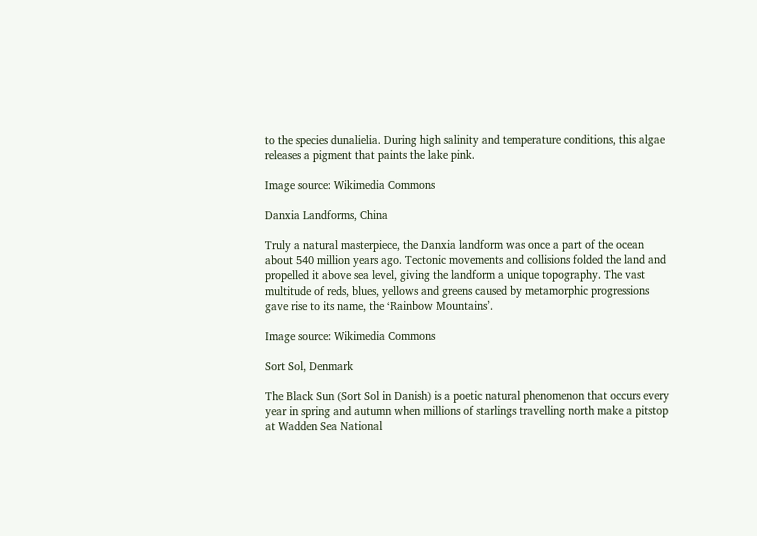to the species dunalielia. During high salinity and temperature conditions, this algae releases a pigment that paints the lake pink.

Image source: Wikimedia Commons

Danxia Landforms, China

Truly a natural masterpiece, the Danxia landform was once a part of the ocean about 540 million years ago. Tectonic movements and collisions folded the land and propelled it above sea level, giving the landform a unique topography. The vast multitude of reds, blues, yellows and greens caused by metamorphic progressions gave rise to its name, the ‘Rainbow Mountains’.

Image source: Wikimedia Commons

Sort Sol, Denmark

The Black Sun (Sort Sol in Danish) is a poetic natural phenomenon that occurs every year in spring and autumn when millions of starlings travelling north make a pitstop at Wadden Sea National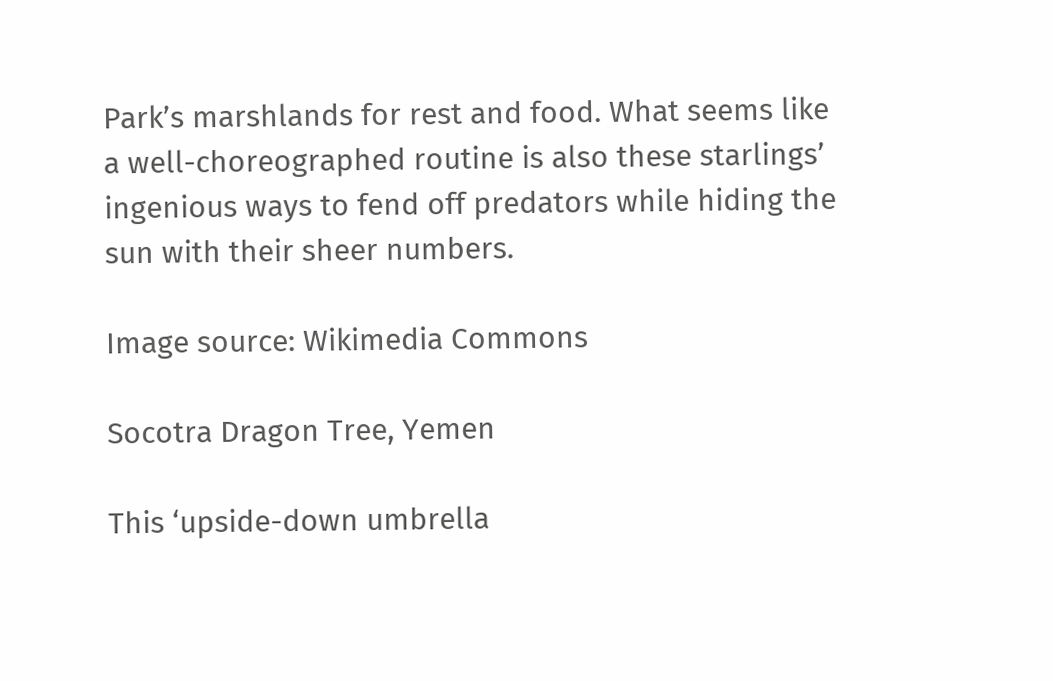Park’s marshlands for rest and food. What seems like a well-choreographed routine is also these starlings’ ingenious ways to fend off predators while hiding the sun with their sheer numbers.

Image source: Wikimedia Commons

Socotra Dragon Tree, Yemen

This ‘upside-down umbrella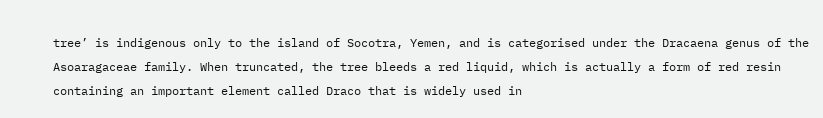tree’ is indigenous only to the island of Socotra, Yemen, and is categorised under the Dracaena genus of the Asoaragaceae family. When truncated, the tree bleeds a red liquid, which is actually a form of red resin containing an important element called Draco that is widely used in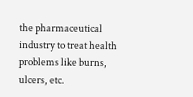the pharmaceutical industry to treat health problems like burns, ulcers, etc.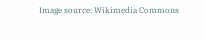Image source: Wikimedia Commons